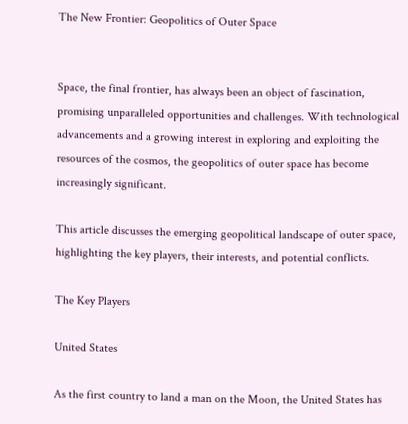The New Frontier: Geopolitics of Outer Space


Space, the final frontier, has always been an object of fascination, promising unparalleled opportunities and challenges. With technological advancements and a growing interest in exploring and exploiting the resources of the cosmos, the geopolitics of outer space has become increasingly significant.

This article discusses the emerging geopolitical landscape of outer space, highlighting the key players, their interests, and potential conflicts.

The Key Players

United States

As the first country to land a man on the Moon, the United States has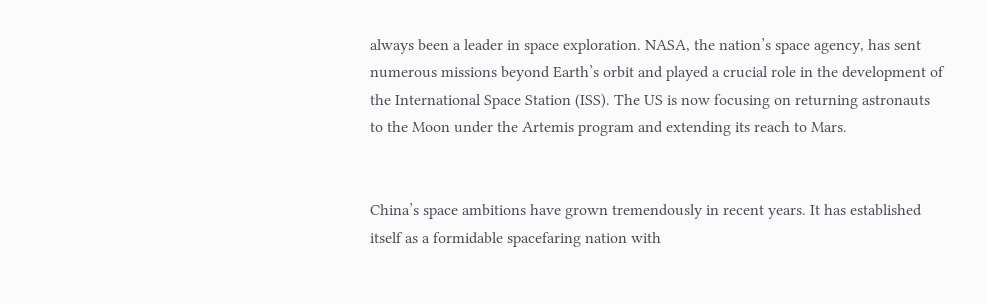always been a leader in space exploration. NASA, the nation’s space agency, has sent numerous missions beyond Earth’s orbit and played a crucial role in the development of the International Space Station (ISS). The US is now focusing on returning astronauts to the Moon under the Artemis program and extending its reach to Mars.


China’s space ambitions have grown tremendously in recent years. It has established itself as a formidable spacefaring nation with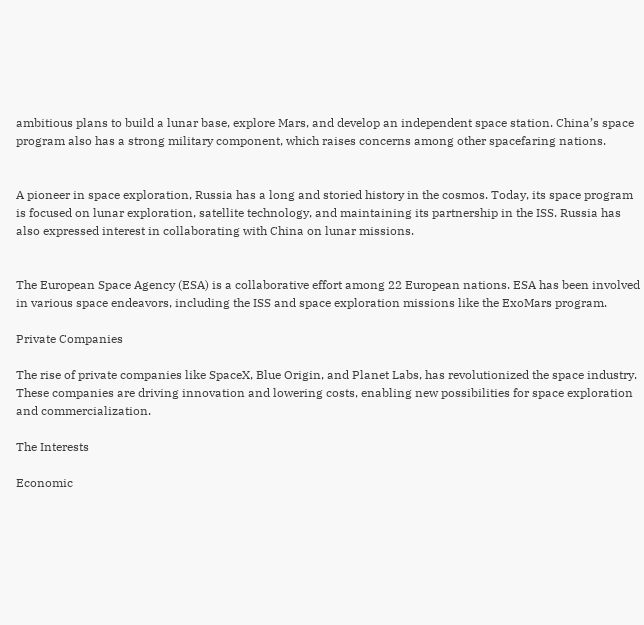ambitious plans to build a lunar base, explore Mars, and develop an independent space station. China’s space program also has a strong military component, which raises concerns among other spacefaring nations.


A pioneer in space exploration, Russia has a long and storied history in the cosmos. Today, its space program is focused on lunar exploration, satellite technology, and maintaining its partnership in the ISS. Russia has also expressed interest in collaborating with China on lunar missions.


The European Space Agency (ESA) is a collaborative effort among 22 European nations. ESA has been involved in various space endeavors, including the ISS and space exploration missions like the ExoMars program.

Private Companies

The rise of private companies like SpaceX, Blue Origin, and Planet Labs, has revolutionized the space industry. These companies are driving innovation and lowering costs, enabling new possibilities for space exploration and commercialization.

The Interests

Economic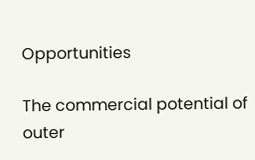Opportunities

The commercial potential of outer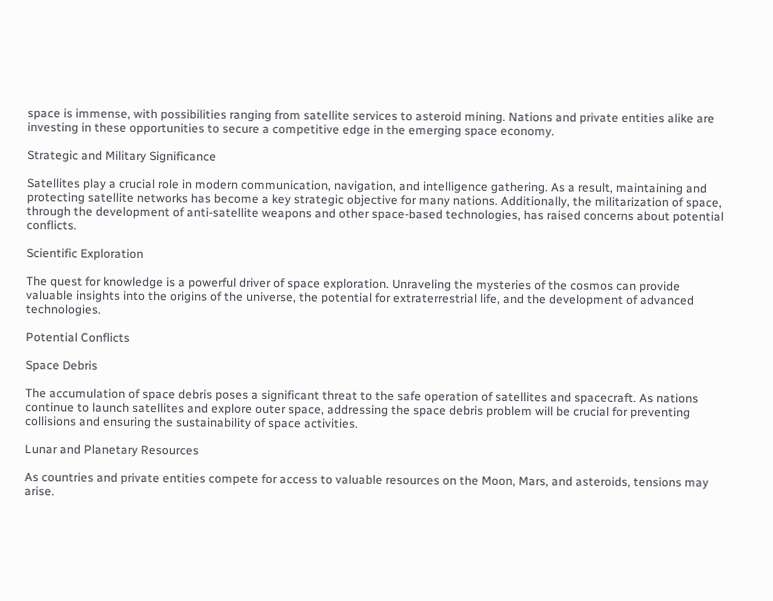space is immense, with possibilities ranging from satellite services to asteroid mining. Nations and private entities alike are investing in these opportunities to secure a competitive edge in the emerging space economy.

Strategic and Military Significance

Satellites play a crucial role in modern communication, navigation, and intelligence gathering. As a result, maintaining and protecting satellite networks has become a key strategic objective for many nations. Additionally, the militarization of space, through the development of anti-satellite weapons and other space-based technologies, has raised concerns about potential conflicts.

Scientific Exploration

The quest for knowledge is a powerful driver of space exploration. Unraveling the mysteries of the cosmos can provide valuable insights into the origins of the universe, the potential for extraterrestrial life, and the development of advanced technologies.

Potential Conflicts

Space Debris

The accumulation of space debris poses a significant threat to the safe operation of satellites and spacecraft. As nations continue to launch satellites and explore outer space, addressing the space debris problem will be crucial for preventing collisions and ensuring the sustainability of space activities.

Lunar and Planetary Resources

As countries and private entities compete for access to valuable resources on the Moon, Mars, and asteroids, tensions may arise.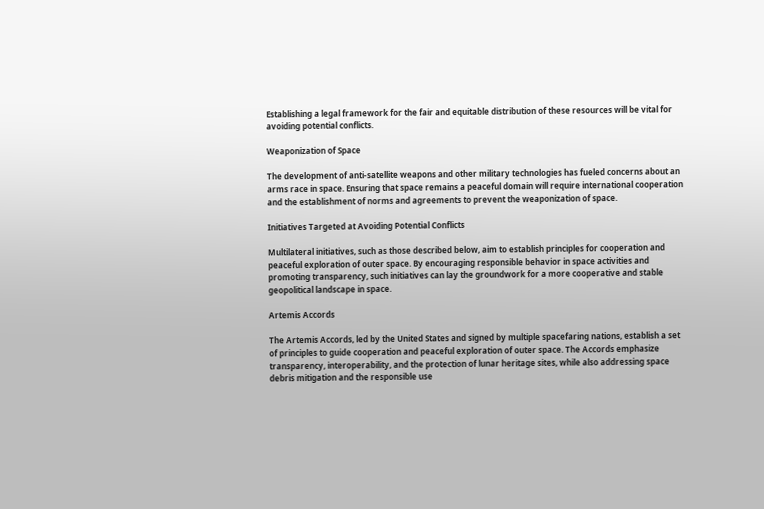Establishing a legal framework for the fair and equitable distribution of these resources will be vital for avoiding potential conflicts.

Weaponization of Space

The development of anti-satellite weapons and other military technologies has fueled concerns about an arms race in space. Ensuring that space remains a peaceful domain will require international cooperation and the establishment of norms and agreements to prevent the weaponization of space.

Initiatives Targeted at Avoiding Potential Conflicts

Multilateral initiatives, such as those described below, aim to establish principles for cooperation and peaceful exploration of outer space. By encouraging responsible behavior in space activities and promoting transparency, such initiatives can lay the groundwork for a more cooperative and stable geopolitical landscape in space.

Artemis Accords

The Artemis Accords, led by the United States and signed by multiple spacefaring nations, establish a set of principles to guide cooperation and peaceful exploration of outer space. The Accords emphasize transparency, interoperability, and the protection of lunar heritage sites, while also addressing space debris mitigation and the responsible use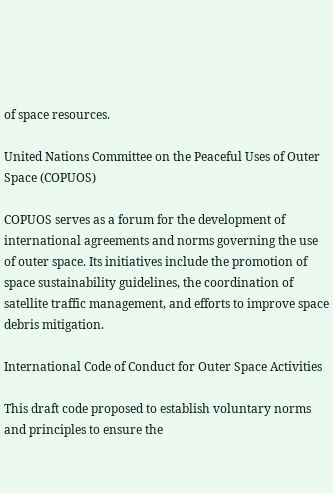of space resources.

United Nations Committee on the Peaceful Uses of Outer Space (COPUOS)

COPUOS serves as a forum for the development of international agreements and norms governing the use of outer space. Its initiatives include the promotion of space sustainability guidelines, the coordination of satellite traffic management, and efforts to improve space debris mitigation.

International Code of Conduct for Outer Space Activities

This draft code proposed to establish voluntary norms and principles to ensure the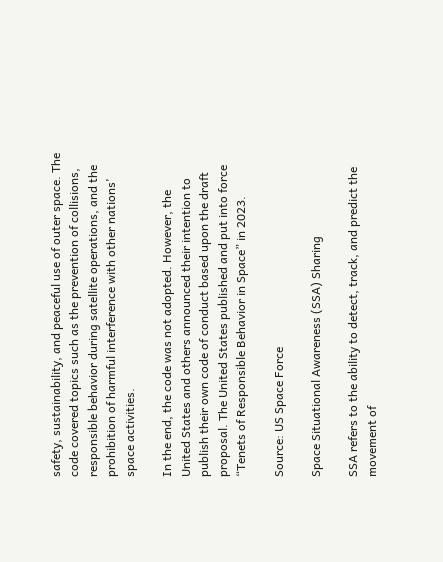safety, sustainability, and peaceful use of outer space. The code covered topics such as the prevention of collisions, responsible behavior during satellite operations, and the prohibition of harmful interference with other nations’ space activities.

In the end, the code was not adopted. However, the United States and others announced their intention to publish their own code of conduct based upon the draft proposal. The United States published and put into force “Tenets of Responsible Behavior in Space” in 2023.

Source: US Space Force

Space Situational Awareness (SSA) Sharing

SSA refers to the ability to detect, track, and predict the movement of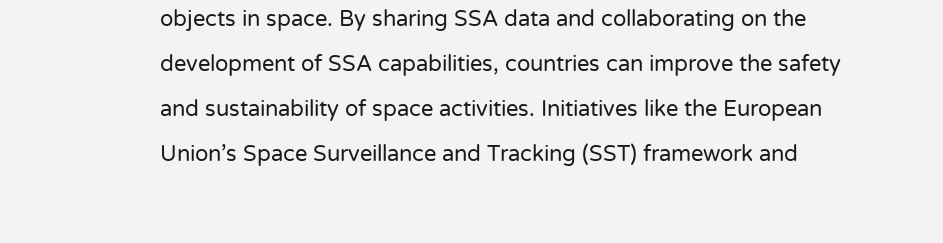objects in space. By sharing SSA data and collaborating on the development of SSA capabilities, countries can improve the safety and sustainability of space activities. Initiatives like the European Union’s Space Surveillance and Tracking (SST) framework and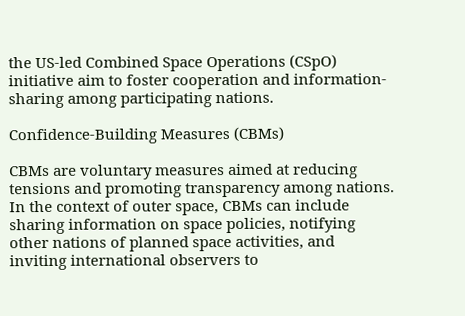the US-led Combined Space Operations (CSpO) initiative aim to foster cooperation and information-sharing among participating nations.

Confidence-Building Measures (CBMs)

CBMs are voluntary measures aimed at reducing tensions and promoting transparency among nations. In the context of outer space, CBMs can include sharing information on space policies, notifying other nations of planned space activities, and inviting international observers to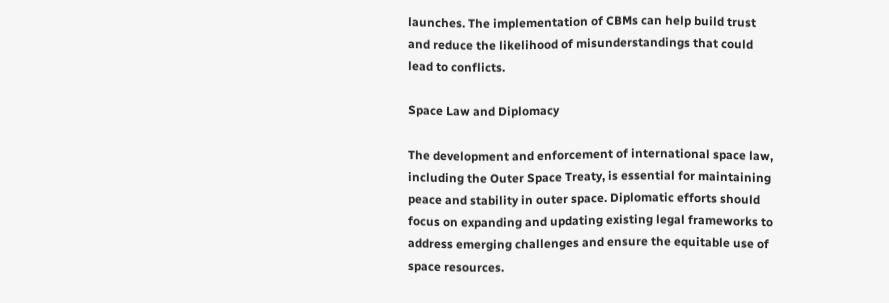launches. The implementation of CBMs can help build trust and reduce the likelihood of misunderstandings that could lead to conflicts.

Space Law and Diplomacy

The development and enforcement of international space law, including the Outer Space Treaty, is essential for maintaining peace and stability in outer space. Diplomatic efforts should focus on expanding and updating existing legal frameworks to address emerging challenges and ensure the equitable use of space resources.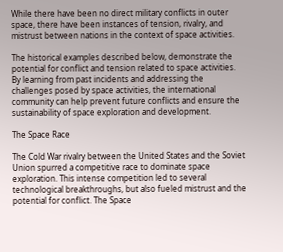While there have been no direct military conflicts in outer space, there have been instances of tension, rivalry, and mistrust between nations in the context of space activities.

The historical examples described below, demonstrate the potential for conflict and tension related to space activities. By learning from past incidents and addressing the challenges posed by space activities, the international community can help prevent future conflicts and ensure the sustainability of space exploration and development.

The Space Race

The Cold War rivalry between the United States and the Soviet Union spurred a competitive race to dominate space exploration. This intense competition led to several technological breakthroughs, but also fueled mistrust and the potential for conflict. The Space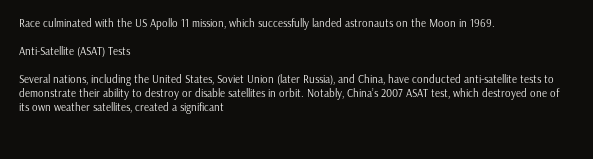Race culminated with the US Apollo 11 mission, which successfully landed astronauts on the Moon in 1969.

Anti-Satellite (ASAT) Tests

Several nations, including the United States, Soviet Union (later Russia), and China, have conducted anti-satellite tests to demonstrate their ability to destroy or disable satellites in orbit. Notably, China’s 2007 ASAT test, which destroyed one of its own weather satellites, created a significant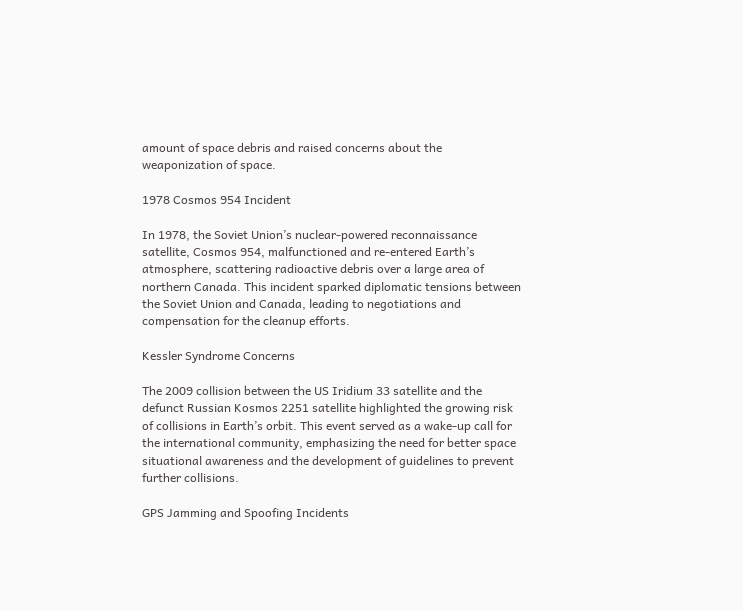amount of space debris and raised concerns about the weaponization of space.

1978 Cosmos 954 Incident

In 1978, the Soviet Union’s nuclear-powered reconnaissance satellite, Cosmos 954, malfunctioned and re-entered Earth’s atmosphere, scattering radioactive debris over a large area of northern Canada. This incident sparked diplomatic tensions between the Soviet Union and Canada, leading to negotiations and compensation for the cleanup efforts.

Kessler Syndrome Concerns

The 2009 collision between the US Iridium 33 satellite and the defunct Russian Kosmos 2251 satellite highlighted the growing risk of collisions in Earth’s orbit. This event served as a wake-up call for the international community, emphasizing the need for better space situational awareness and the development of guidelines to prevent further collisions.

GPS Jamming and Spoofing Incidents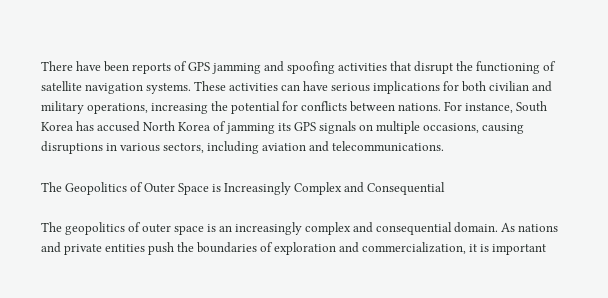There have been reports of GPS jamming and spoofing activities that disrupt the functioning of satellite navigation systems. These activities can have serious implications for both civilian and military operations, increasing the potential for conflicts between nations. For instance, South Korea has accused North Korea of jamming its GPS signals on multiple occasions, causing disruptions in various sectors, including aviation and telecommunications.

The Geopolitics of Outer Space is Increasingly Complex and Consequential

The geopolitics of outer space is an increasingly complex and consequential domain. As nations and private entities push the boundaries of exploration and commercialization, it is important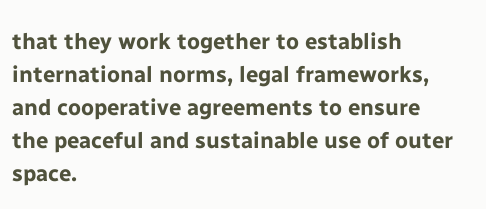that they work together to establish international norms, legal frameworks, and cooperative agreements to ensure the peaceful and sustainable use of outer space.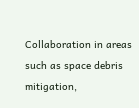Collaboration in areas such as space debris mitigation,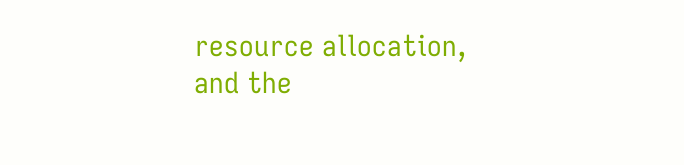resource allocation, and the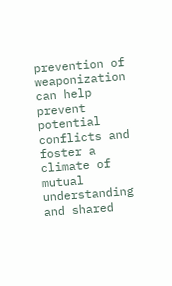prevention of weaponization can help prevent potential conflicts and foster a climate of mutual understanding and shared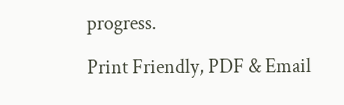progress.

Print Friendly, PDF & Email